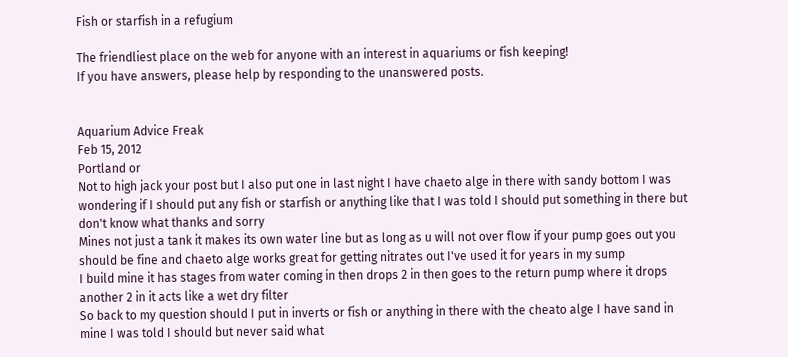Fish or starfish in a refugium

The friendliest place on the web for anyone with an interest in aquariums or fish keeping!
If you have answers, please help by responding to the unanswered posts.


Aquarium Advice Freak
Feb 15, 2012
Portland or
Not to high jack your post but I also put one in last night I have chaeto alge in there with sandy bottom I was wondering if I should put any fish or starfish or anything like that I was told I should put something in there but don't know what thanks and sorry
Mines not just a tank it makes its own water line but as long as u will not over flow if your pump goes out you should be fine and chaeto alge works great for getting nitrates out I've used it for years in my sump
I build mine it has stages from water coming in then drops 2 in then goes to the return pump where it drops another 2 in it acts like a wet dry filter
So back to my question should I put in inverts or fish or anything in there with the cheato alge I have sand in mine I was told I should but never said what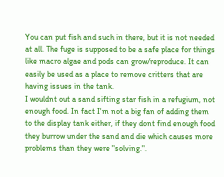You can put fish and such in there, but it is not needed at all. The fuge is supposed to be a safe place for things like macro algae and pods can grow/reproduce. It can easily be used as a place to remove critters that are having issues in the tank.
I wouldnt out a sand sifting star fish in a refugium, not enough food. In fact I'm not a big fan of adding them to the display tank either, if they dont find enough food they burrow under the sand and die which causes more problems than they were "solving.".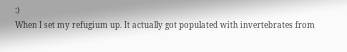:)
When I set my refugium up. It actually got populated with invertebrates from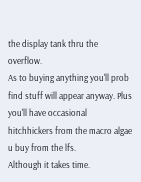the display tank thru the overflow.
As to buying anything you'll prob find stuff will appear anyway. Plus you'll have occasional hitchhickers from the macro algae u buy from the lfs.
Although it takes time.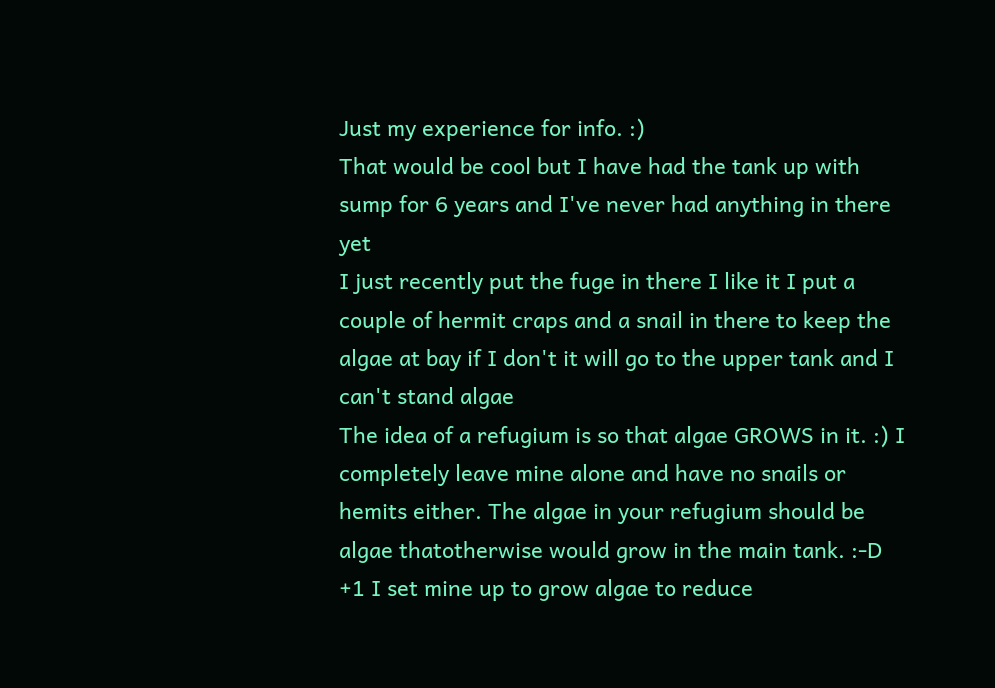Just my experience for info. :)
That would be cool but I have had the tank up with sump for 6 years and I've never had anything in there yet
I just recently put the fuge in there I like it I put a couple of hermit craps and a snail in there to keep the algae at bay if I don't it will go to the upper tank and I can't stand algae
The idea of a refugium is so that algae GROWS in it. :) I completely leave mine alone and have no snails or hemits either. The algae in your refugium should be algae thatotherwise would grow in the main tank. :-D
+1 I set mine up to grow algae to reduce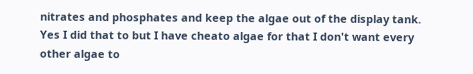nitrates and phosphates and keep the algae out of the display tank.
Yes I did that to but I have cheato algae for that I don't want every other algae to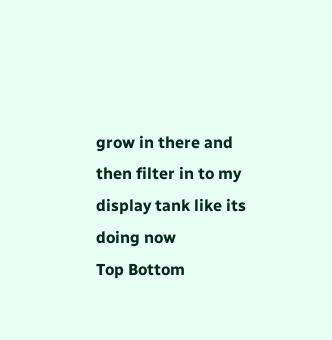grow in there and then filter in to my display tank like its doing now
Top Bottom